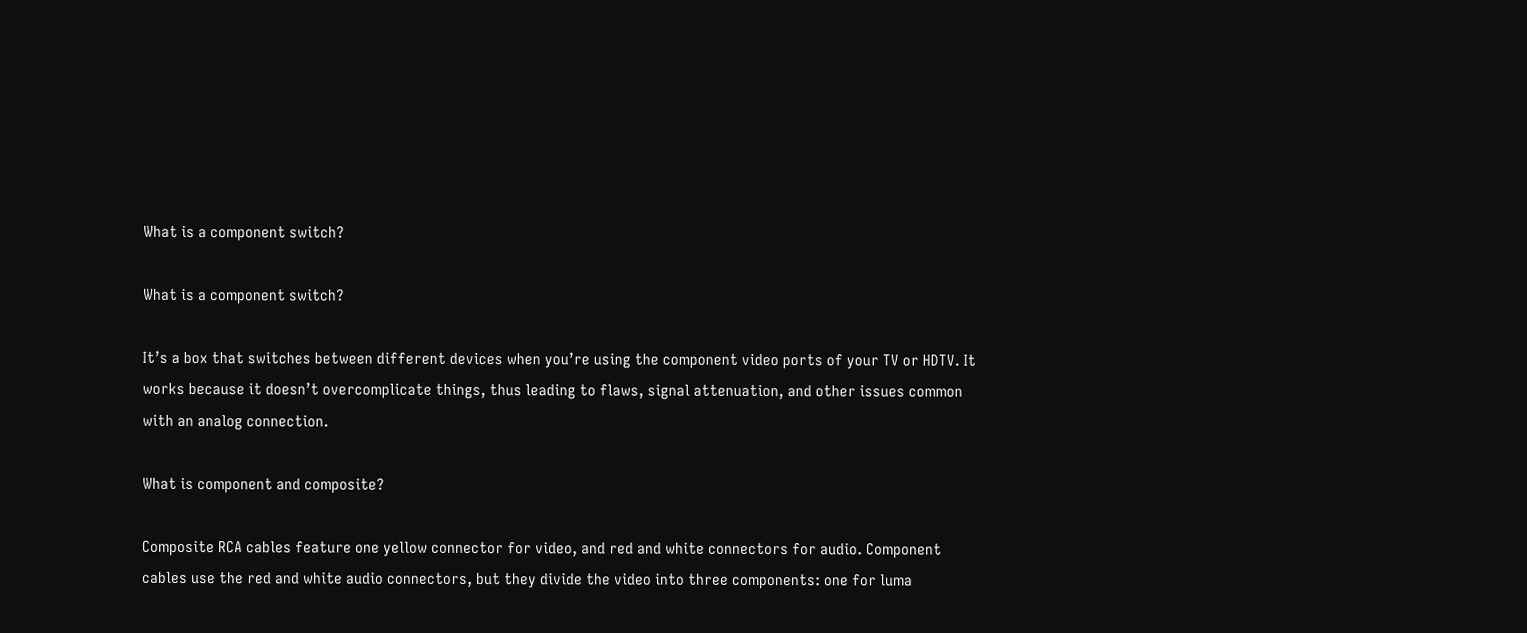What is a component switch?

What is a component switch?

It’s a box that switches between different devices when you’re using the component video ports of your TV or HDTV. It works because it doesn’t overcomplicate things, thus leading to flaws, signal attenuation, and other issues common with an analog connection.

What is component and composite?

Composite RCA cables feature one yellow connector for video, and red and white connectors for audio. Component cables use the red and white audio connectors, but they divide the video into three components: one for luma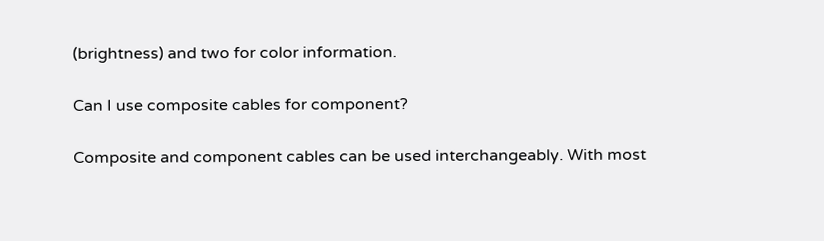(brightness) and two for color information.

Can I use composite cables for component?

Composite and component cables can be used interchangeably. With most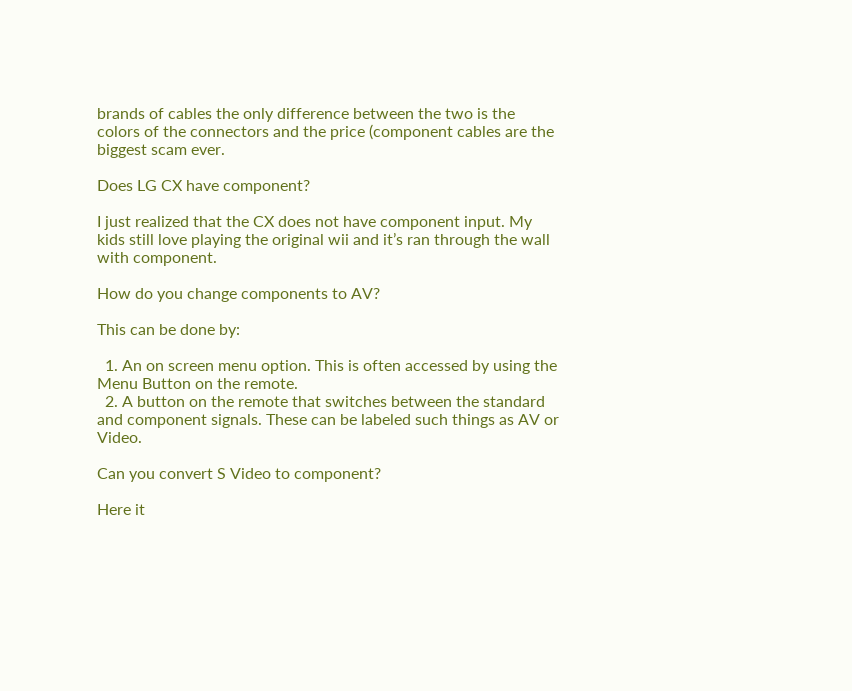brands of cables the only difference between the two is the colors of the connectors and the price (component cables are the biggest scam ever.

Does LG CX have component?

I just realized that the CX does not have component input. My kids still love playing the original wii and it’s ran through the wall with component.

How do you change components to AV?

This can be done by:

  1. An on screen menu option. This is often accessed by using the Menu Button on the remote.
  2. A button on the remote that switches between the standard and component signals. These can be labeled such things as AV or Video.

Can you convert S Video to component?

Here it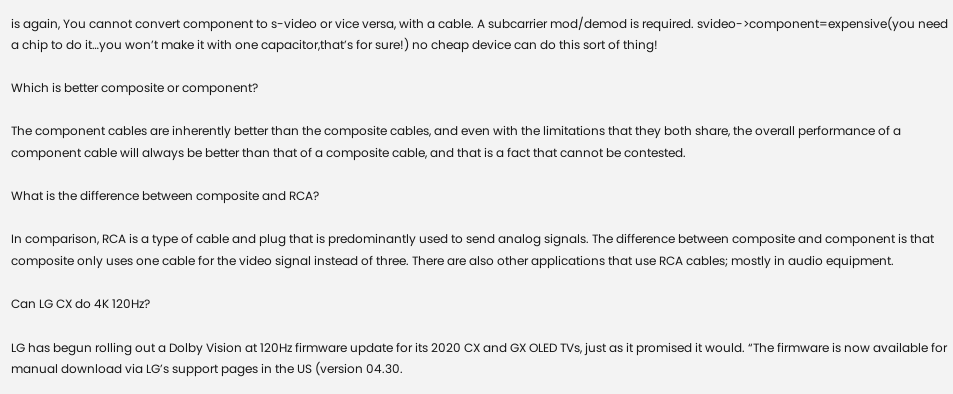is again, You cannot convert component to s-video or vice versa, with a cable. A subcarrier mod/demod is required. svideo->component=expensive(you need a chip to do it…you won’t make it with one capacitor,that’s for sure!) no cheap device can do this sort of thing!

Which is better composite or component?

The component cables are inherently better than the composite cables, and even with the limitations that they both share, the overall performance of a component cable will always be better than that of a composite cable, and that is a fact that cannot be contested.

What is the difference between composite and RCA?

In comparison, RCA is a type of cable and plug that is predominantly used to send analog signals. The difference between composite and component is that composite only uses one cable for the video signal instead of three. There are also other applications that use RCA cables; mostly in audio equipment.

Can LG CX do 4K 120Hz?

LG has begun rolling out a Dolby Vision at 120Hz firmware update for its 2020 CX and GX OLED TVs, just as it promised it would. “The firmware is now available for manual download via LG’s support pages in the US (version 04.30.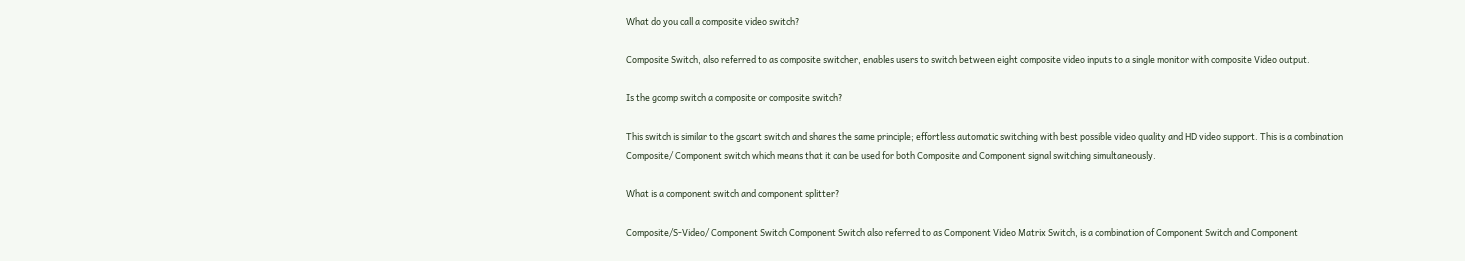What do you call a composite video switch?

Composite Switch, also referred to as composite switcher, enables users to switch between eight composite video inputs to a single monitor with composite Video output.

Is the gcomp switch a composite or composite switch?

This switch is similar to the gscart switch and shares the same principle; effortless automatic switching with best possible video quality and HD video support. This is a combination Composite/ Component switch which means that it can be used for both Composite and Component signal switching simultaneously.

What is a component switch and component splitter?

Composite/S-Video/ Component Switch Component Switch also referred to as Component Video Matrix Switch, is a combination of Component Switch and Component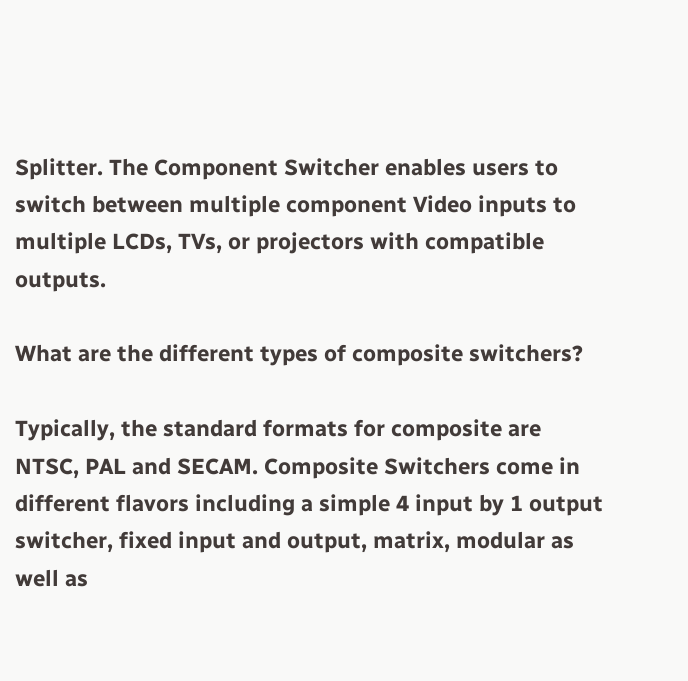Splitter. The Component Switcher enables users to switch between multiple component Video inputs to multiple LCDs, TVs, or projectors with compatible outputs.

What are the different types of composite switchers?

Typically, the standard formats for composite are NTSC, PAL and SECAM. Composite Switchers come in different flavors including a simple 4 input by 1 output switcher, fixed input and output, matrix, modular as well as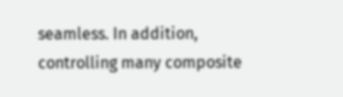seamless. In addition, controlling many composite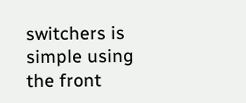switchers is simple using the front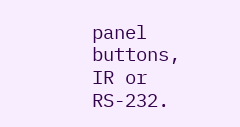panel buttons, IR or RS-232.